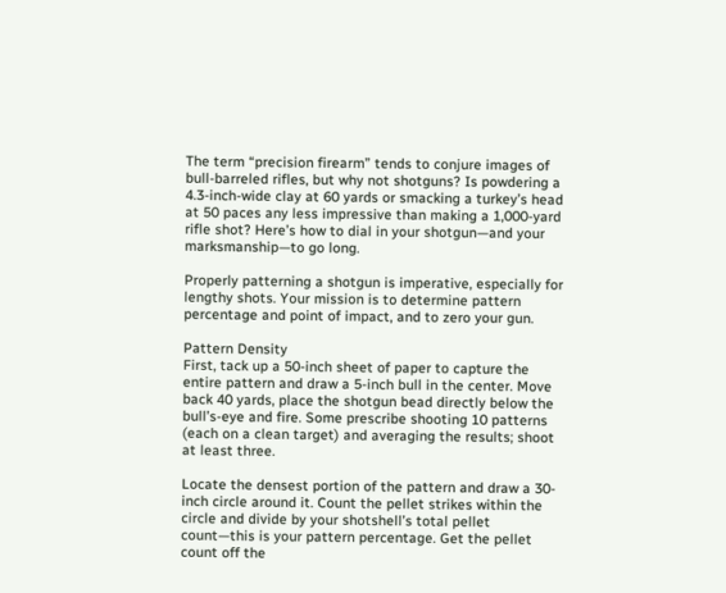The term “precision firearm” tends to conjure images of bull-barreled rifles, but why not shotguns? Is powdering a 4.3-inch-wide clay at 60 yards or smacking a turkey’s head at 50 paces any less impressive than making a 1,000-yard rifle shot? Here’s how to dial in your shotgun—and your marksmanship—to go long.

Properly patterning a shotgun is imperative, especially for lengthy shots. Your mission is to determine pattern percentage and point of impact, and to zero your gun.

Pattern Density
First, tack up a 50-inch sheet of paper to capture the entire pattern and draw a 5-inch bull in the center. Move back 40 yards, place the shotgun bead directly below the bull’s-eye and fire. Some prescribe shooting 10 patterns (each on a clean target) and averaging the results; shoot at least three.

Locate the densest portion of the pattern and draw a 30-inch circle around it. Count the pellet strikes within the circle and divide by your shotshell’s total pellet count—this is your pattern percentage. Get the pellet count off the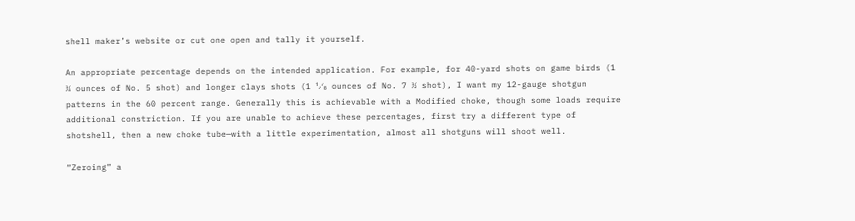shell maker’s website or cut one open and tally it yourself.

An appropriate percentage depends on the intended application. For example, for 40-yard shots on game birds (1 ¼ ounces of No. 5 shot) and longer clays shots (1 ¹⁄₈ ounces of No. 7 ½ shot), I want my 12-gauge shotgun patterns in the 60 percent range. Generally this is achievable with a Modified choke, though some loads require additional constriction. If you are unable to achieve these percentages, first try a different type of shotshell, then a new choke tube—with a little experimentation, almost all shotguns will shoot well.

“Zeroing” a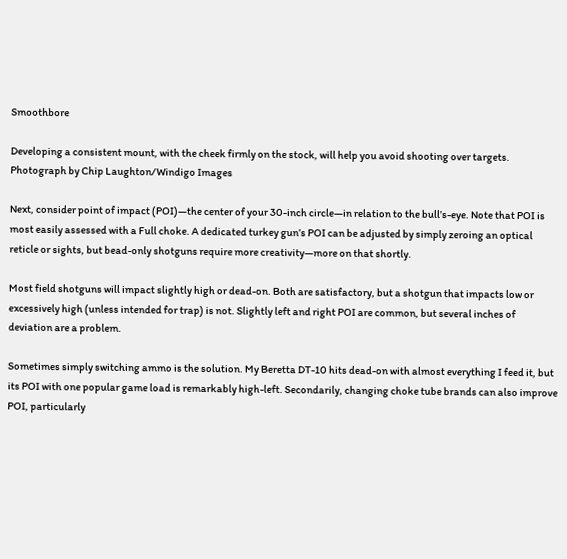Smoothbore

Developing a consistent mount, with the cheek firmly on the stock, will help you avoid shooting over targets. Photograph by Chip Laughton/Windigo Images

Next, consider point of impact (POI)—the center of your 30-inch circle—in relation to the bull’s-eye. Note that POI is most easily assessed with a Full choke. A dedicated turkey gun’s POI can be adjusted by simply zeroing an optical reticle or sights, but bead-only shotguns require more creativity—more on that shortly.

Most field shotguns will impact slightly high or dead-on. Both are satisfactory, but a shotgun that impacts low or excessively high (unless intended for trap) is not. Slightly left and right POI are common, but several inches of deviation are a problem.

Sometimes simply switching ammo is the solution. My Beretta DT-10 hits dead-on with almost everything I feed it, but its POI with one popular game load is remarkably high-left. Secondarily, changing choke tube brands can also improve POI, particularly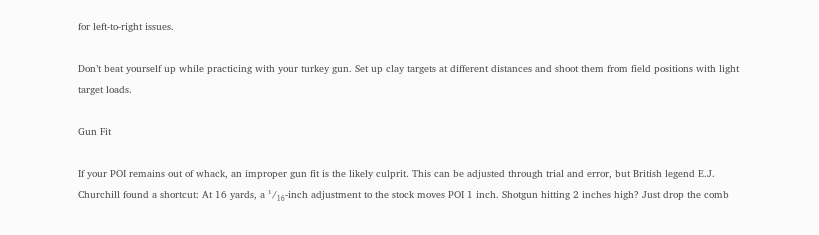for left-to-right issues.

Don’t beat yourself up while practicing with your turkey gun. Set up clay targets at different distances and shoot them from field positions with light target loads.

Gun Fit

If your POI remains out of whack, an improper gun fit is the likely culprit. This can be adjusted through trial and error, but British legend E.J. Churchill found a shortcut: At 16 yards, a ¹⁄₁₆-inch adjustment to the stock moves POI 1 inch. Shotgun hitting 2 inches high? Just drop the comb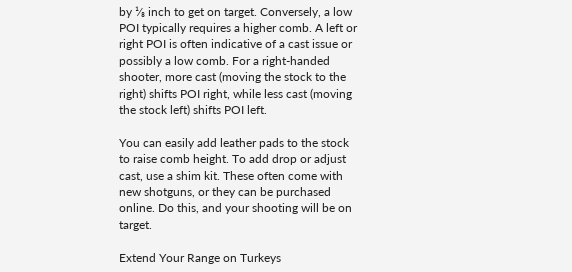by ¹⁄₈ inch to get on target. Conversely, a low POI typically requires a higher comb. A left or right POI is often indicative of a cast issue or possibly a low comb. For a right-handed shooter, more cast (moving the stock to the right) shifts POI right, while less cast (moving the stock left) shifts POI left.

You can easily add leather pads to the stock to raise comb height. To add drop or adjust cast, use a shim kit. These often come with new shotguns, or they can be purchased online. Do this, and your shooting will be on target.

Extend Your Range on Turkeys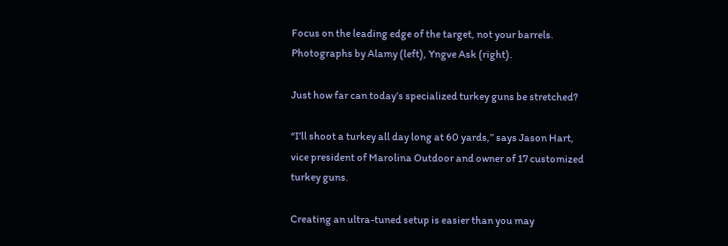Focus on the leading edge of the target, not your barrels. Photographs by Alamy (left), Yngve Ask (right).

Just how far can today’s specialized turkey guns be stretched?

“I’ll shoot a turkey all day long at 60 yards,” says Jason Hart, vice president of Marolina Outdoor and owner of 17 customized turkey guns.

Creating an ultra-tuned setup is easier than you may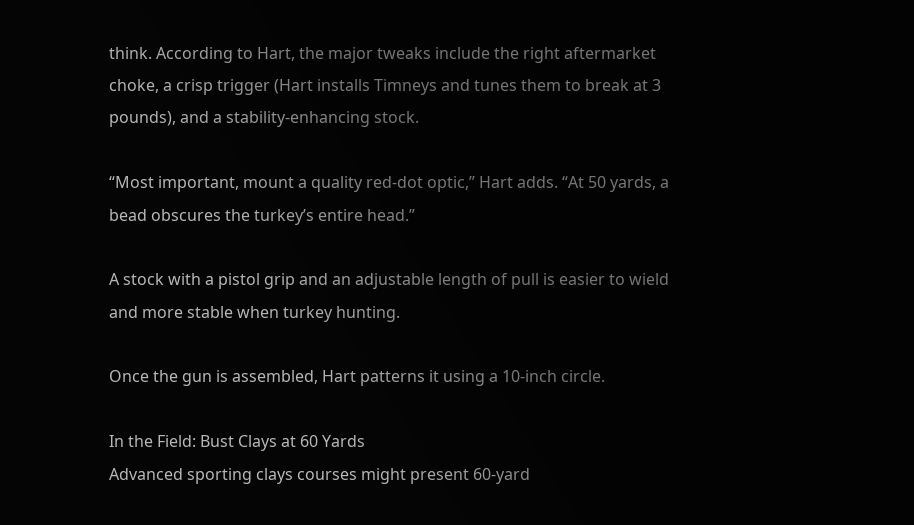think. According to Hart, the major tweaks include the right aftermarket choke, a crisp trigger (Hart installs Timneys and tunes them to break at 3 pounds), and a stability-enhancing stock.

“Most important, mount a quality red-dot optic,” Hart adds. “At 50 yards, a bead obscures the turkey’s entire head.”

A stock with a pistol grip and an adjustable length of pull is easier to wield and more stable when turkey hunting.

Once the gun is assembled, Hart patterns it using a 10-inch circle.

In the Field: Bust Clays at 60 Yards
Advanced sporting clays courses might present 60-yard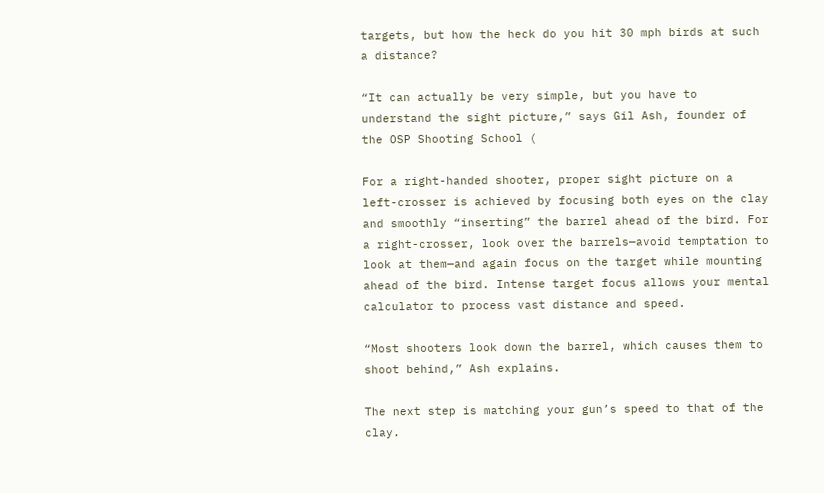targets, but how the heck do you hit 30 mph birds at such a distance?

“It can actually be very simple, but you have to understand the sight picture,” says Gil Ash, founder of the OSP Shooting School (

For a right-handed shooter, proper sight picture on a left-crosser is achieved by focusing both eyes on the clay and smoothly “inserting” the barrel ahead of the bird. For a right-crosser, look over the barrels—avoid temptation to look at them—and again focus on the target while mounting ahead of the bird. Intense target focus allows your mental calculator to process vast distance and speed.

“Most shooters look down the barrel, which causes them to shoot behind,” Ash explains.

The next step is matching your gun’s speed to that of the clay.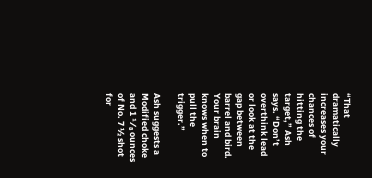“That dramatically increases your chances of hitting the target,” Ash says. “Don’t overthink lead or look at the gap between barrel and bird. Your brain knows when to pull the trigger.”

Ash suggests a Modified choke and 1 ¹⁄₈ ounces of No. 7 ½ shot for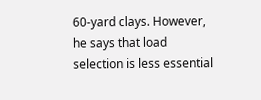60-yard clays. However, he says that load selection is less essential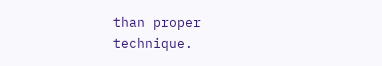than proper technique.